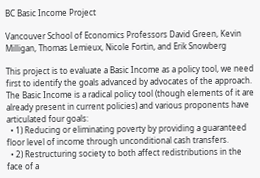BC Basic Income Project

Vancouver School of Economics Professors David Green, Kevin Milligan, Thomas Lemieux, Nicole Fortin, and Erik Snowberg

This project is to evaluate a Basic Income as a policy tool, we need first to identify the goals advanced by advocates of the approach. The Basic Income is a radical policy tool (though elements of it are already present in current policies) and various proponents have articulated four goals:
  • 1) Reducing or eliminating poverty by providing a guaranteed floor level of income through unconditional cash transfers.
  • 2) Restructuring society to both affect redistributions in the face of a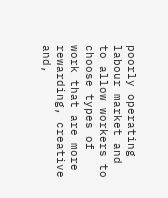poorly operating labour market and to allow workers to choose types of work that are more rewarding, creative and,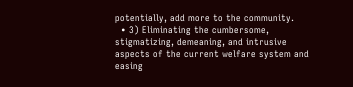potentially, add more to the community.
  • 3) Eliminating the cumbersome, stigmatizing, demeaning, and intrusive aspects of the current welfare system and easing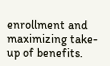enrollment and maximizing take-up of benefits.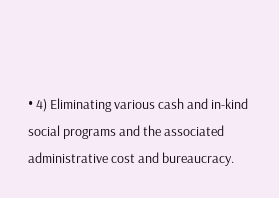• 4) Eliminating various cash and in-kind social programs and the associated administrative cost and bureaucracy.